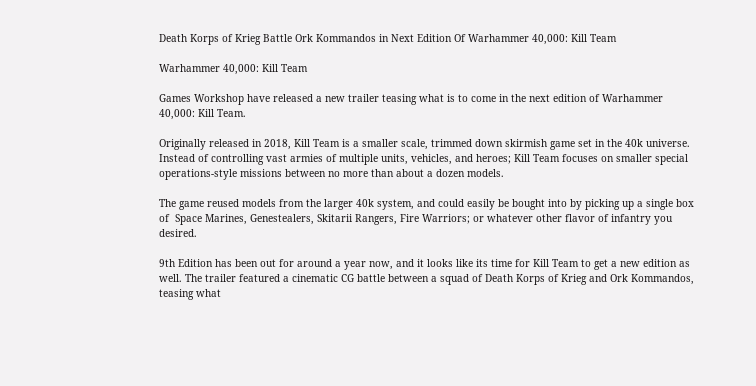Death Korps of Krieg Battle Ork Kommandos in Next Edition Of Warhammer 40,000: Kill Team

Warhammer 40,000: Kill Team

Games Workshop have released a new trailer teasing what is to come in the next edition of Warhammer 40,000: Kill Team.

Originally released in 2018, Kill Team is a smaller scale, trimmed down skirmish game set in the 40k universe. Instead of controlling vast armies of multiple units, vehicles, and heroes; Kill Team focuses on smaller special operations-style missions between no more than about a dozen models.

The game reused models from the larger 40k system, and could easily be bought into by picking up a single box of  Space Marines, Genestealers, Skitarii Rangers, Fire Warriors; or whatever other flavor of infantry you desired.

9th Edition has been out for around a year now, and it looks like its time for Kill Team to get a new edition as well. The trailer featured a cinematic CG battle between a squad of Death Korps of Krieg and Ork Kommandos, teasing what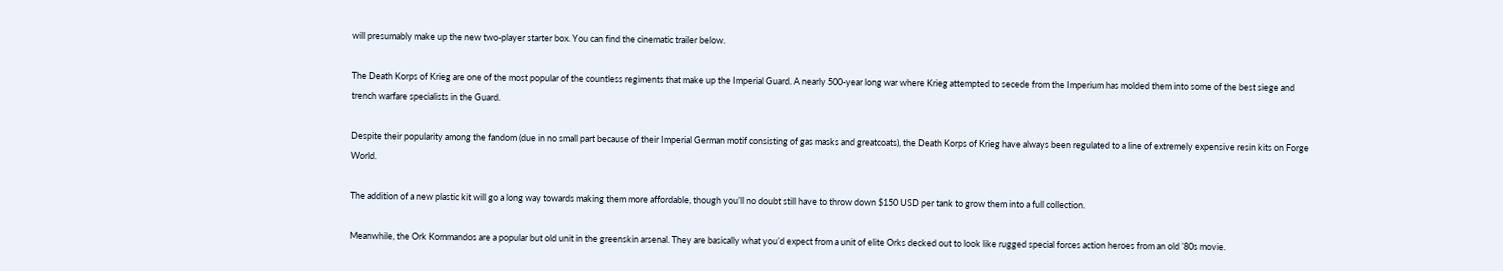will presumably make up the new two-player starter box. You can find the cinematic trailer below.

The Death Korps of Krieg are one of the most popular of the countless regiments that make up the Imperial Guard. A nearly 500-year long war where Krieg attempted to secede from the Imperium has molded them into some of the best siege and trench warfare specialists in the Guard.

Despite their popularity among the fandom (due in no small part because of their Imperial German motif consisting of gas masks and greatcoats), the Death Korps of Krieg have always been regulated to a line of extremely expensive resin kits on Forge World.

The addition of a new plastic kit will go a long way towards making them more affordable, though you’ll no doubt still have to throw down $150 USD per tank to grow them into a full collection.

Meanwhile, the Ork Kommandos are a popular but old unit in the greenskin arsenal. They are basically what you’d expect from a unit of elite Orks decked out to look like rugged special forces action heroes from an old ’80s movie.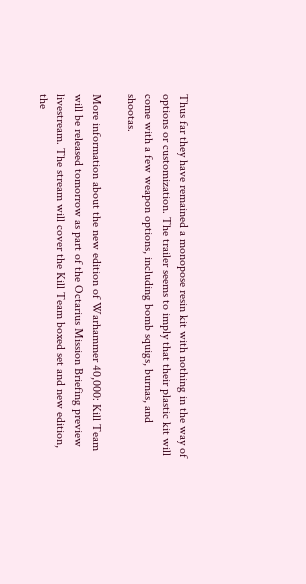Thus far they have remained a monopose resin kit with nothing in the way of options or customization. The trailer seems to imply that their plastic kit will come with a few weapon options, including bomb squigs, burnas, and shootas.

More information about the new edition of Warhammer 40,000: Kill Team will be released tomorrow as part of the Octarius Mission Briefing preview livestream. The stream will cover the Kill Team boxed set and new edition, the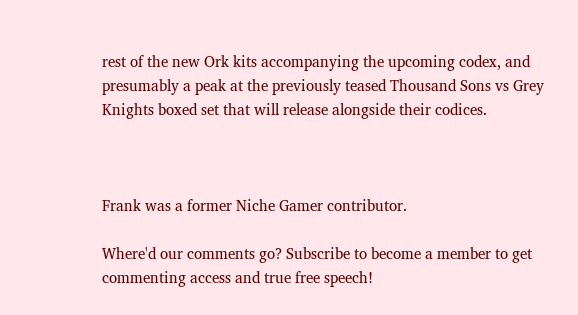rest of the new Ork kits accompanying the upcoming codex, and presumably a peak at the previously teased Thousand Sons vs Grey Knights boxed set that will release alongside their codices.



Frank was a former Niche Gamer contributor.

Where'd our comments go? Subscribe to become a member to get commenting access and true free speech!